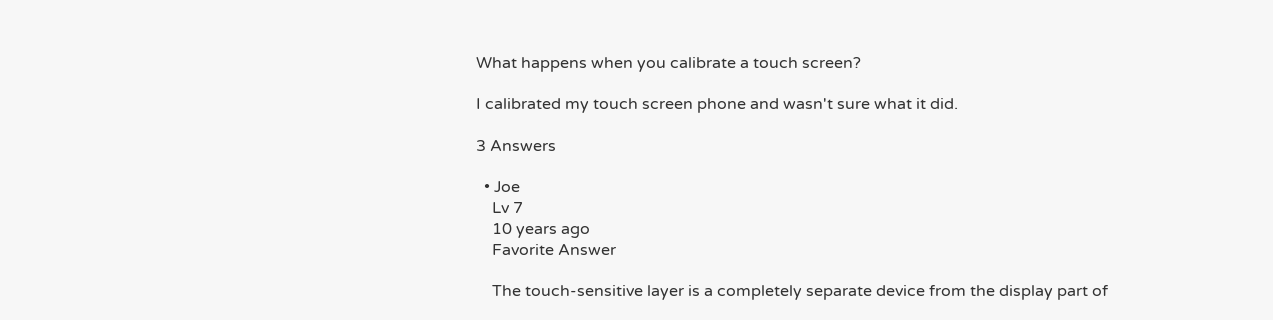What happens when you calibrate a touch screen?

I calibrated my touch screen phone and wasn't sure what it did.

3 Answers

  • Joe
    Lv 7
    10 years ago
    Favorite Answer

    The touch-sensitive layer is a completely separate device from the display part of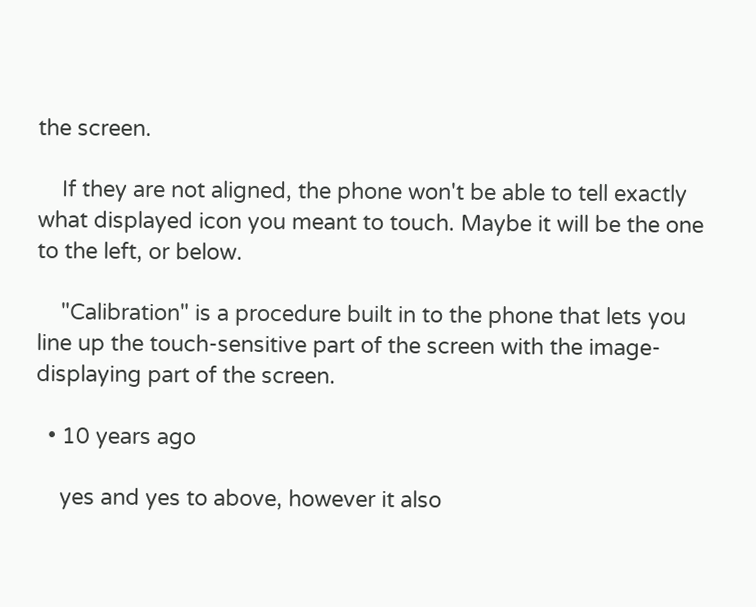the screen.

    If they are not aligned, the phone won't be able to tell exactly what displayed icon you meant to touch. Maybe it will be the one to the left, or below.

    "Calibration" is a procedure built in to the phone that lets you line up the touch-sensitive part of the screen with the image-displaying part of the screen.

  • 10 years ago

    yes and yes to above, however it also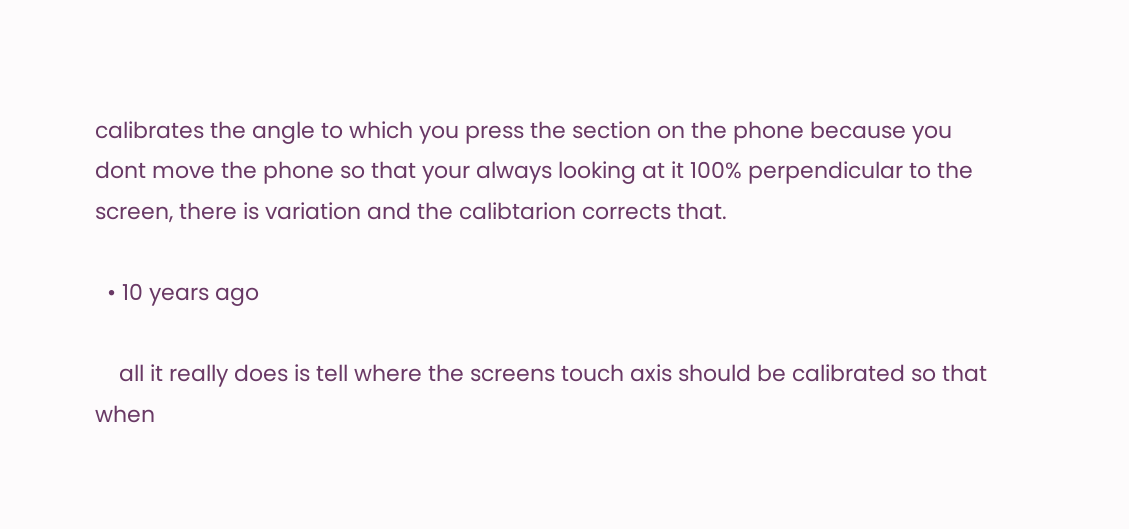calibrates the angle to which you press the section on the phone because you dont move the phone so that your always looking at it 100% perpendicular to the screen, there is variation and the calibtarion corrects that.

  • 10 years ago

    all it really does is tell where the screens touch axis should be calibrated so that when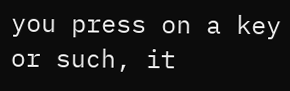you press on a key or such, it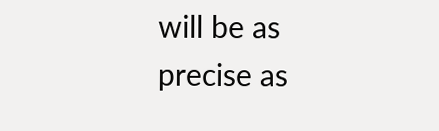will be as precise as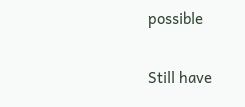possible

Still have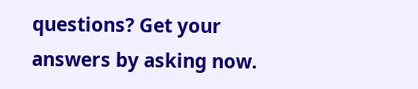questions? Get your answers by asking now.